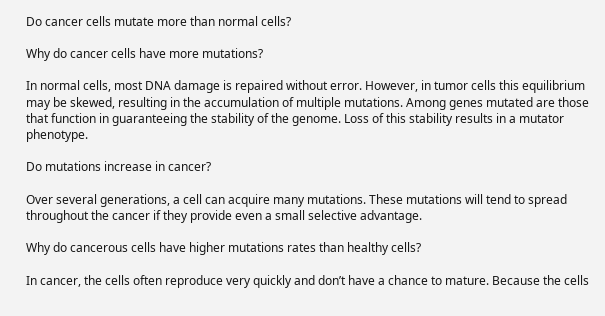Do cancer cells mutate more than normal cells?

Why do cancer cells have more mutations?

In normal cells, most DNA damage is repaired without error. However, in tumor cells this equilibrium may be skewed, resulting in the accumulation of multiple mutations. Among genes mutated are those that function in guaranteeing the stability of the genome. Loss of this stability results in a mutator phenotype.

Do mutations increase in cancer?

Over several generations, a cell can acquire many mutations. These mutations will tend to spread throughout the cancer if they provide even a small selective advantage.

Why do cancerous cells have higher mutations rates than healthy cells?

In cancer, the cells often reproduce very quickly and don’t have a chance to mature. Because the cells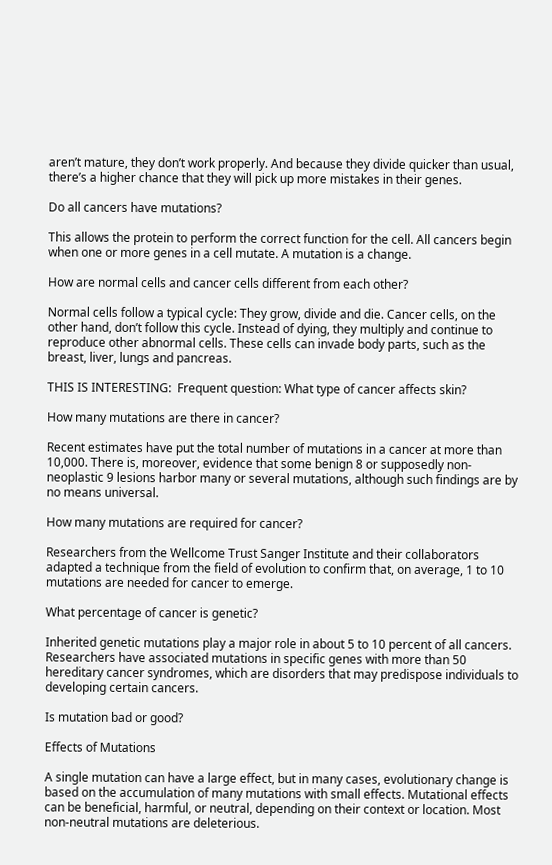aren’t mature, they don’t work properly. And because they divide quicker than usual, there’s a higher chance that they will pick up more mistakes in their genes.

Do all cancers have mutations?

This allows the protein to perform the correct function for the cell. All cancers begin when one or more genes in a cell mutate. A mutation is a change.

How are normal cells and cancer cells different from each other?

Normal cells follow a typical cycle: They grow, divide and die. Cancer cells, on the other hand, don’t follow this cycle. Instead of dying, they multiply and continue to reproduce other abnormal cells. These cells can invade body parts, such as the breast, liver, lungs and pancreas.

THIS IS INTERESTING:  Frequent question: What type of cancer affects skin?

How many mutations are there in cancer?

Recent estimates have put the total number of mutations in a cancer at more than 10,000. There is, moreover, evidence that some benign 8 or supposedly non-neoplastic 9 lesions harbor many or several mutations, although such findings are by no means universal.

How many mutations are required for cancer?

Researchers from the Wellcome Trust Sanger Institute and their collaborators adapted a technique from the field of evolution to confirm that, on average, 1 to 10 mutations are needed for cancer to emerge.

What percentage of cancer is genetic?

Inherited genetic mutations play a major role in about 5 to 10 percent of all cancers. Researchers have associated mutations in specific genes with more than 50 hereditary cancer syndromes, which are disorders that may predispose individuals to developing certain cancers.

Is mutation bad or good?

Effects of Mutations

A single mutation can have a large effect, but in many cases, evolutionary change is based on the accumulation of many mutations with small effects. Mutational effects can be beneficial, harmful, or neutral, depending on their context or location. Most non-neutral mutations are deleterious.